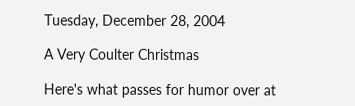Tuesday, December 28, 2004

A Very Coulter Christmas

Here's what passes for humor over at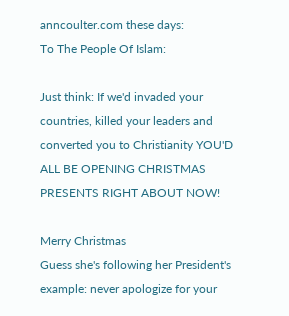anncoulter.com these days:
To The People Of Islam:

Just think: If we'd invaded your countries, killed your leaders and converted you to Christianity YOU'D ALL BE OPENING CHRISTMAS PRESENTS RIGHT ABOUT NOW!

Merry Christmas
Guess she's following her President's example: never apologize for your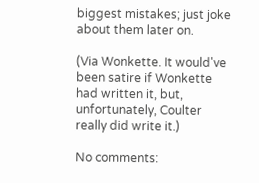biggest mistakes; just joke about them later on.

(Via Wonkette. It would've been satire if Wonkette had written it, but, unfortunately, Coulter really did write it.)

No comments: